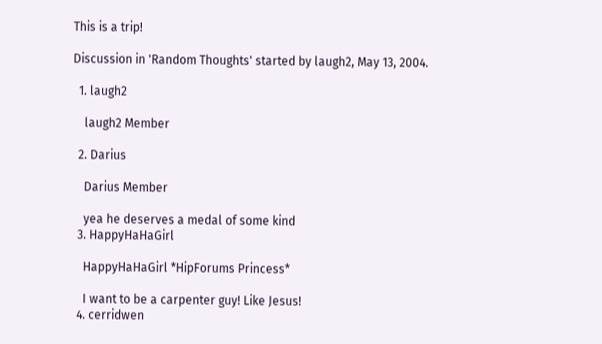This is a trip!

Discussion in 'Random Thoughts' started by laugh2, May 13, 2004.

  1. laugh2

    laugh2 Member

  2. Darius

    Darius Member

    yea he deserves a medal of some kind
  3. HappyHaHaGirl

    HappyHaHaGirl *HipForums Princess*

    I want to be a carpenter guy! Like Jesus!
  4. cerridwen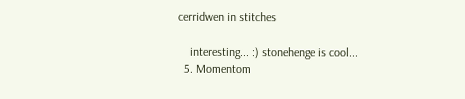cerridwen in stitches

    interesting... :) stonehenge is cool...
  5. Momentom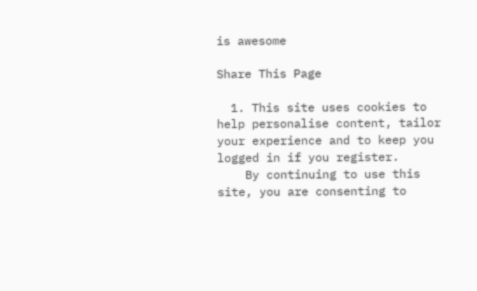is awesome

Share This Page

  1. This site uses cookies to help personalise content, tailor your experience and to keep you logged in if you register.
    By continuing to use this site, you are consenting to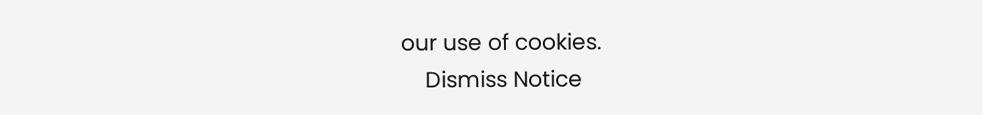our use of cookies.
    Dismiss Notice